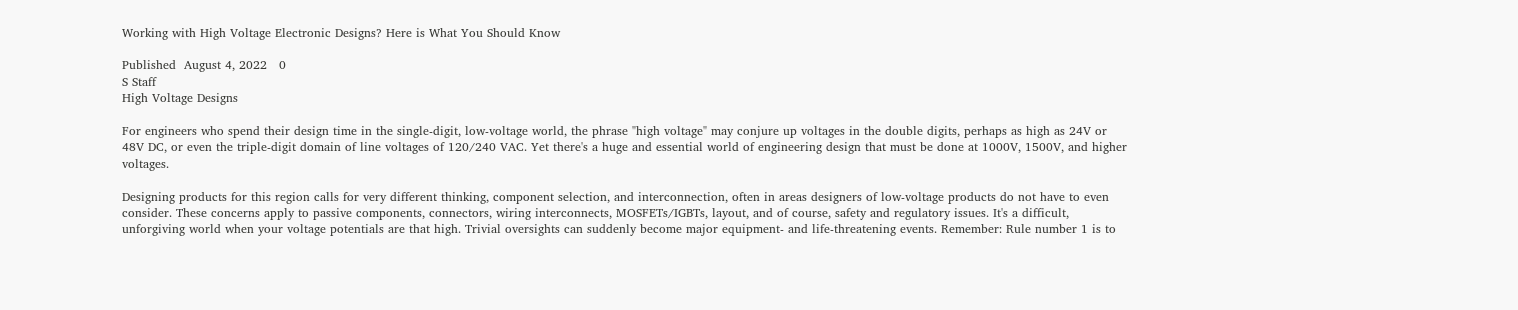Working with High Voltage Electronic Designs? Here is What You Should Know

Published  August 4, 2022   0
S Staff
High Voltage Designs

For engineers who spend their design time in the single-digit, low-voltage world, the phrase "high voltage" may conjure up voltages in the double digits, perhaps as high as 24V or 48V DC, or even the triple-digit domain of line voltages of 120/240 VAC. Yet there's a huge and essential world of engineering design that must be done at 1000V, 1500V, and higher voltages.

Designing products for this region calls for very different thinking, component selection, and interconnection, often in areas designers of low-voltage products do not have to even consider. These concerns apply to passive components, connectors, wiring interconnects, MOSFETs/IGBTs, layout, and of course, safety and regulatory issues. It's a difficult, unforgiving world when your voltage potentials are that high. Trivial oversights can suddenly become major equipment- and life-threatening events. Remember: Rule number 1 is to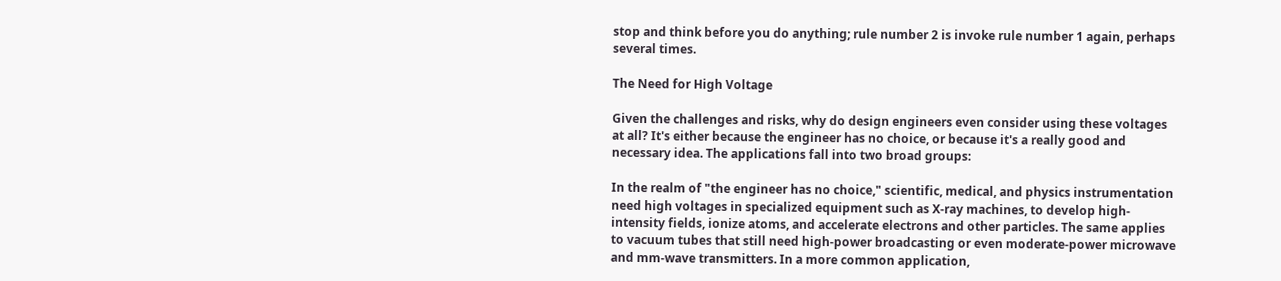stop and think before you do anything; rule number 2 is invoke rule number 1 again, perhaps several times.

The Need for High Voltage

Given the challenges and risks, why do design engineers even consider using these voltages at all? It's either because the engineer has no choice, or because it's a really good and necessary idea. The applications fall into two broad groups:

In the realm of "the engineer has no choice," scientific, medical, and physics instrumentation need high voltages in specialized equipment such as X-ray machines, to develop high-intensity fields, ionize atoms, and accelerate electrons and other particles. The same applies to vacuum tubes that still need high-power broadcasting or even moderate-power microwave and mm-wave transmitters. In a more common application,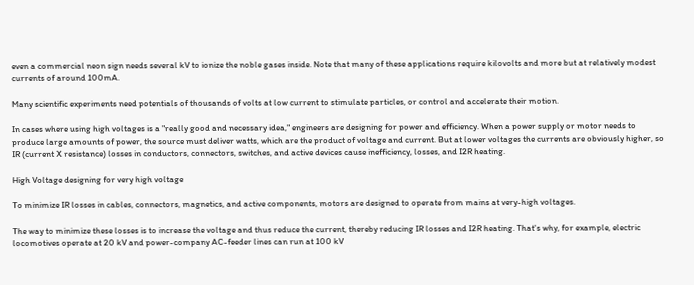even a commercial neon sign needs several kV to ionize the noble gases inside. Note that many of these applications require kilovolts and more but at relatively modest currents of around 100mA.

Many scientific experiments need potentials of thousands of volts at low current to stimulate particles, or control and accelerate their motion.

In cases where using high voltages is a "really good and necessary idea," engineers are designing for power and efficiency. When a power supply or motor needs to produce large amounts of power, the source must deliver watts, which are the product of voltage and current. But at lower voltages the currents are obviously higher, so IR (current X resistance) losses in conductors, connectors, switches, and active devices cause inefficiency, losses, and I2R heating.

High Voltage designing for very high voltage

To minimize IR losses in cables, connectors, magnetics, and active components, motors are designed to operate from mains at very-high voltages.

The way to minimize these losses is to increase the voltage and thus reduce the current, thereby reducing IR losses and I2R heating. That's why, for example, electric locomotives operate at 20 kV and power-company AC-feeder lines can run at 100 kV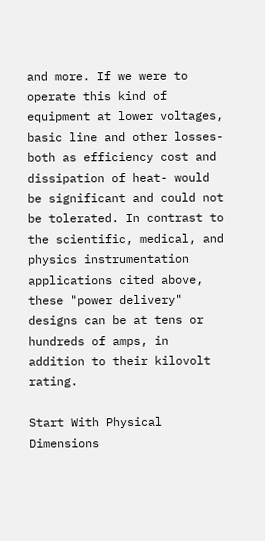and more. If we were to operate this kind of equipment at lower voltages, basic line and other losses- both as efficiency cost and dissipation of heat- would be significant and could not be tolerated. In contrast to the scientific, medical, and physics instrumentation applications cited above, these "power delivery" designs can be at tens or hundreds of amps, in addition to their kilovolt rating.

Start With Physical Dimensions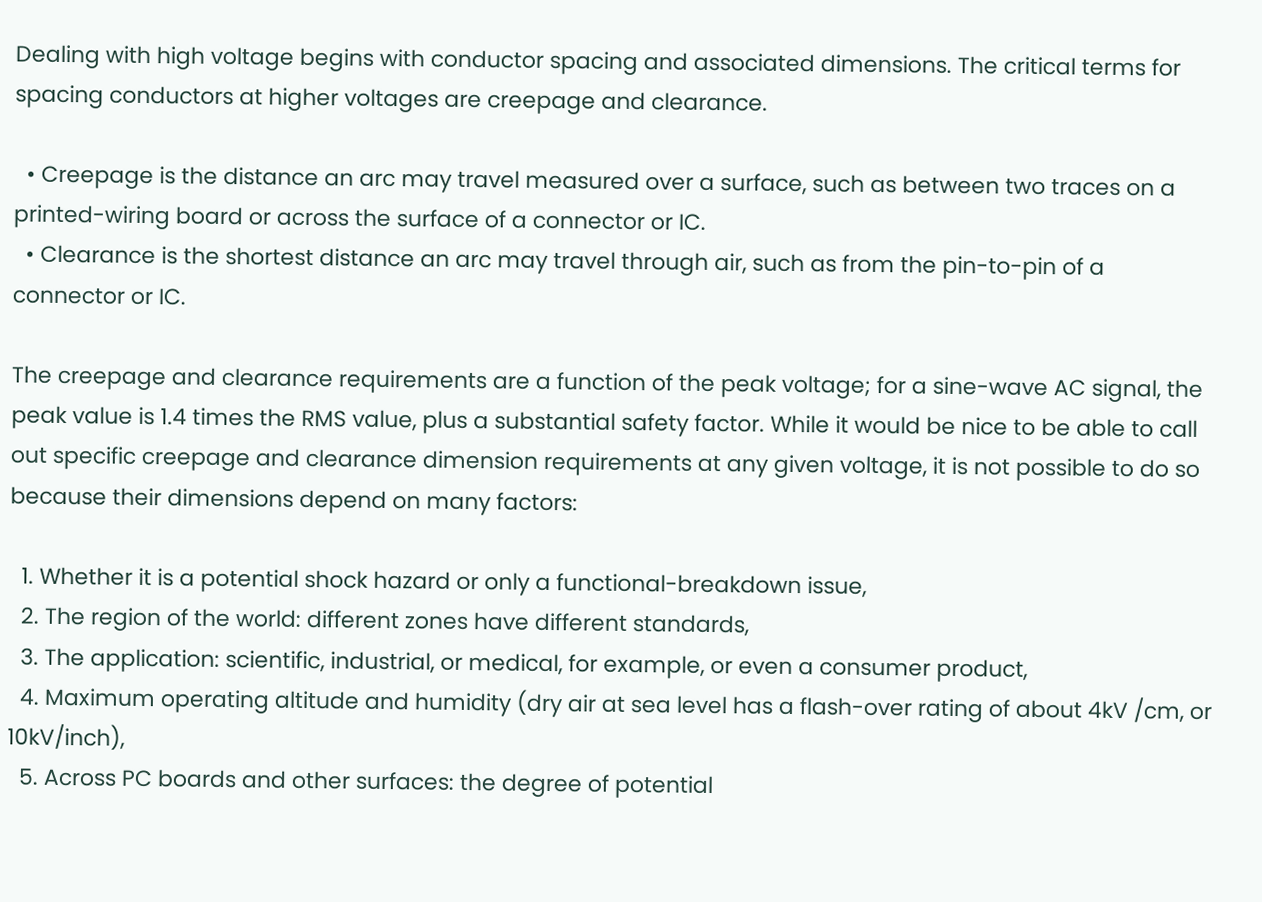Dealing with high voltage begins with conductor spacing and associated dimensions. The critical terms for spacing conductors at higher voltages are creepage and clearance.

  • Creepage is the distance an arc may travel measured over a surface, such as between two traces on a printed-wiring board or across the surface of a connector or IC.
  • Clearance is the shortest distance an arc may travel through air, such as from the pin-to-pin of a connector or IC.

The creepage and clearance requirements are a function of the peak voltage; for a sine-wave AC signal, the peak value is 1.4 times the RMS value, plus a substantial safety factor. While it would be nice to be able to call out specific creepage and clearance dimension requirements at any given voltage, it is not possible to do so because their dimensions depend on many factors:

  1. Whether it is a potential shock hazard or only a functional-breakdown issue,
  2. The region of the world: different zones have different standards,
  3. The application: scientific, industrial, or medical, for example, or even a consumer product,
  4. Maximum operating altitude and humidity (dry air at sea level has a flash-over rating of about 4kV /cm, or 10kV/inch),
  5. Across PC boards and other surfaces: the degree of potential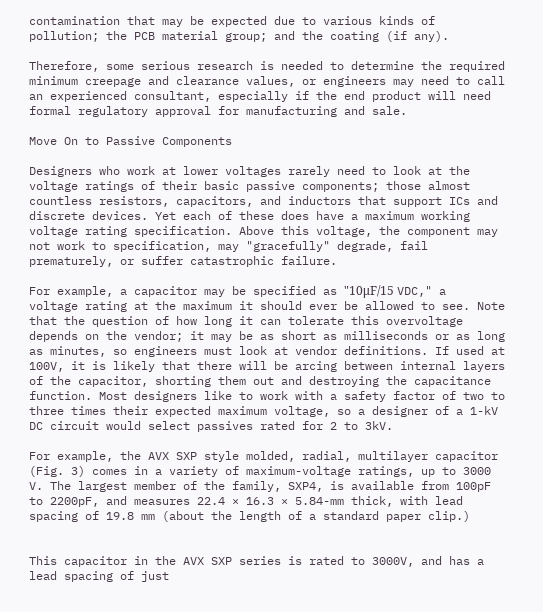contamination that may be expected due to various kinds of pollution; the PCB material group; and the coating (if any).

Therefore, some serious research is needed to determine the required minimum creepage and clearance values, or engineers may need to call an experienced consultant, especially if the end product will need formal regulatory approval for manufacturing and sale.

Move On to Passive Components

Designers who work at lower voltages rarely need to look at the voltage ratings of their basic passive components; those almost countless resistors, capacitors, and inductors that support ICs and discrete devices. Yet each of these does have a maximum working voltage rating specification. Above this voltage, the component may not work to specification, may "gracefully" degrade, fail prematurely, or suffer catastrophic failure.

For example, a capacitor may be specified as "10μF/15 VDC," a voltage rating at the maximum it should ever be allowed to see. Note that the question of how long it can tolerate this overvoltage depends on the vendor; it may be as short as milliseconds or as long as minutes, so engineers must look at vendor definitions. If used at 100V, it is likely that there will be arcing between internal layers of the capacitor, shorting them out and destroying the capacitance function. Most designers like to work with a safety factor of two to three times their expected maximum voltage, so a designer of a 1-kV DC circuit would select passives rated for 2 to 3kV.

For example, the AVX SXP style molded, radial, multilayer capacitor (Fig. 3) comes in a variety of maximum-voltage ratings, up to 3000 V. The largest member of the family, SXP4, is available from 100pF to 2200pF, and measures 22.4 × 16.3 × 5.84-mm thick, with lead spacing of 19.8 mm (about the length of a standard paper clip.)


This capacitor in the AVX SXP series is rated to 3000V, and has a lead spacing of just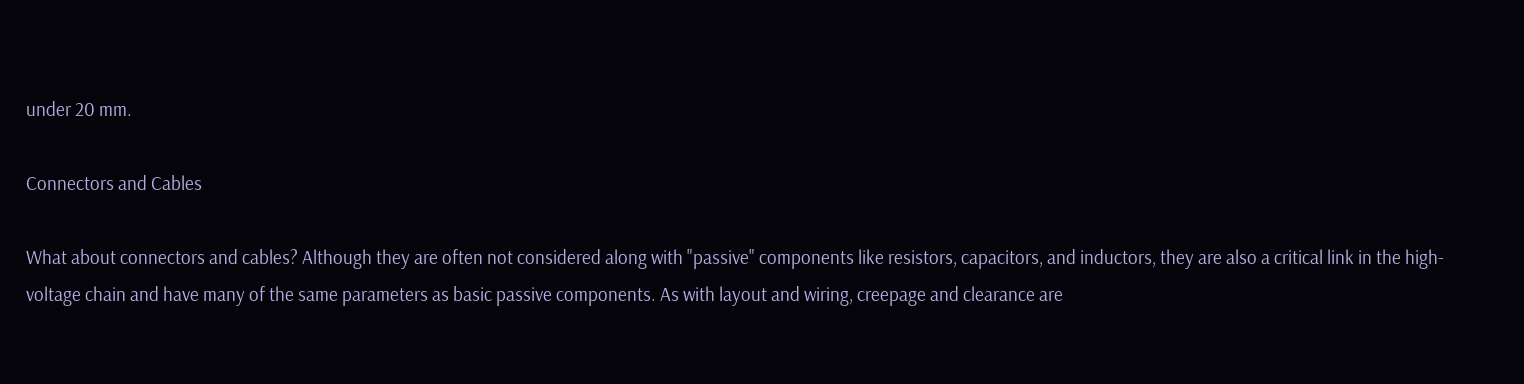under 20 mm.

Connectors and Cables

What about connectors and cables? Although they are often not considered along with "passive" components like resistors, capacitors, and inductors, they are also a critical link in the high-voltage chain and have many of the same parameters as basic passive components. As with layout and wiring, creepage and clearance are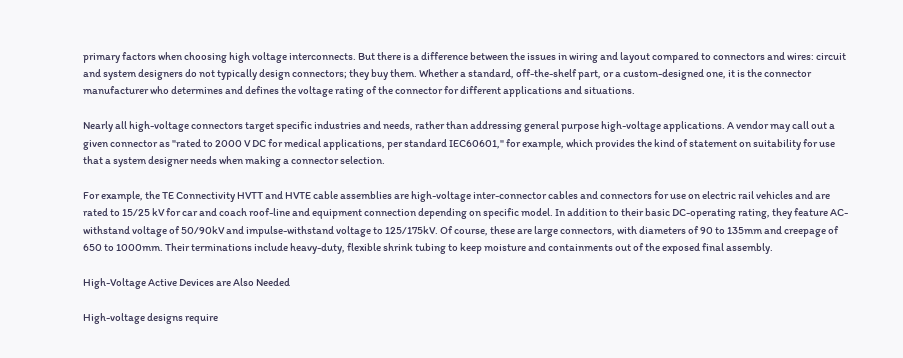primary factors when choosing high voltage interconnects. But there is a difference between the issues in wiring and layout compared to connectors and wires: circuit and system designers do not typically design connectors; they buy them. Whether a standard, off-the-shelf part, or a custom-designed one, it is the connector manufacturer who determines and defines the voltage rating of the connector for different applications and situations.

Nearly all high-voltage connectors target specific industries and needs, rather than addressing general purpose high-voltage applications. A vendor may call out a given connector as "rated to 2000 V DC for medical applications, per standard IEC60601," for example, which provides the kind of statement on suitability for use that a system designer needs when making a connector selection.

For example, the TE Connectivity HVTT and HVTE cable assemblies are high-voltage inter-connector cables and connectors for use on electric rail vehicles and are rated to 15/25 kV for car and coach roof-line and equipment connection depending on specific model. In addition to their basic DC-operating rating, they feature AC-withstand voltage of 50/90kV and impulse-withstand voltage to 125/175kV. Of course, these are large connectors, with diameters of 90 to 135mm and creepage of 650 to 1000mm. Their terminations include heavy-duty, flexible shrink tubing to keep moisture and containments out of the exposed final assembly.

High-Voltage Active Devices are Also Needed

High-voltage designs require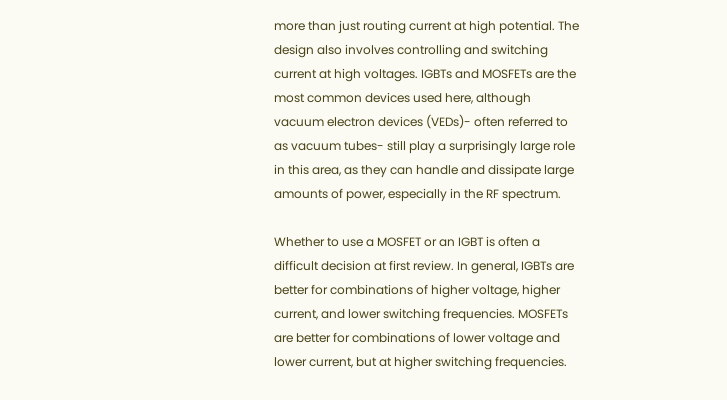more than just routing current at high potential. The design also involves controlling and switching current at high voltages. IGBTs and MOSFETs are the most common devices used here, although vacuum electron devices (VEDs)- often referred to as vacuum tubes- still play a surprisingly large role in this area, as they can handle and dissipate large amounts of power, especially in the RF spectrum.

Whether to use a MOSFET or an IGBT is often a difficult decision at first review. In general, IGBTs are better for combinations of higher voltage, higher current, and lower switching frequencies. MOSFETs are better for combinations of lower voltage and lower current, but at higher switching frequencies.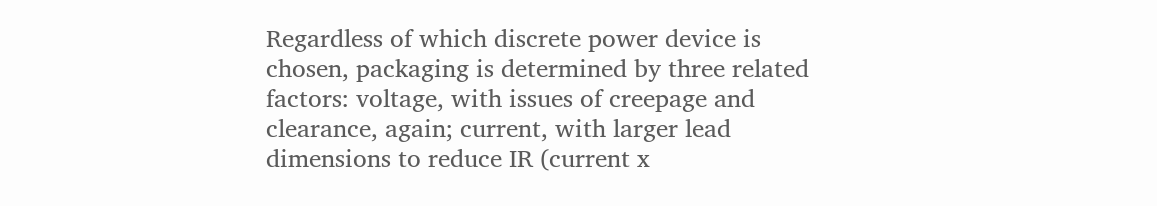Regardless of which discrete power device is chosen, packaging is determined by three related factors: voltage, with issues of creepage and clearance, again; current, with larger lead dimensions to reduce IR (current x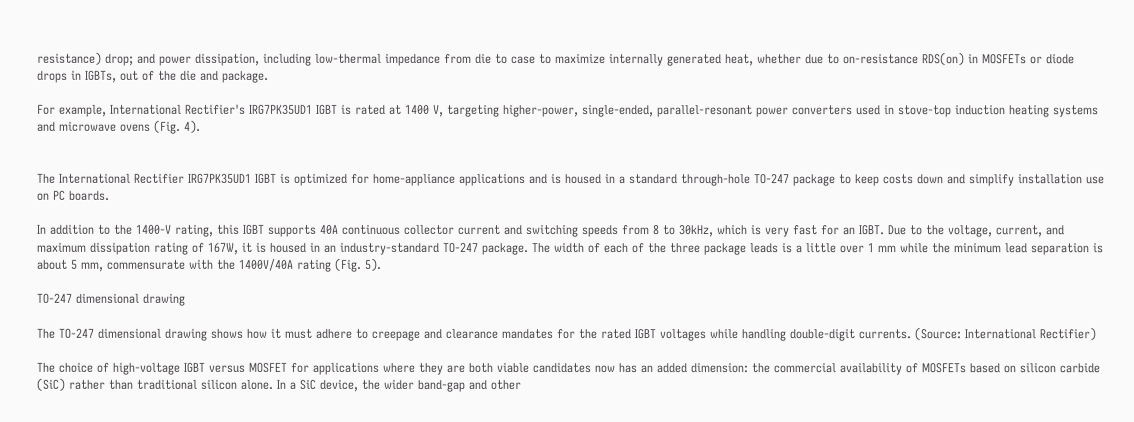resistance) drop; and power dissipation, including low-thermal impedance from die to case to maximize internally generated heat, whether due to on-resistance RDS(on) in MOSFETs or diode drops in IGBTs, out of the die and package.

For example, International Rectifier's IRG7PK35UD1 IGBT is rated at 1400 V, targeting higher-power, single-ended, parallel-resonant power converters used in stove-top induction heating systems and microwave ovens (Fig. 4).


The International Rectifier IRG7PK35UD1 IGBT is optimized for home-appliance applications and is housed in a standard through-hole TO-247 package to keep costs down and simplify installation use on PC boards.

In addition to the 1400-V rating, this IGBT supports 40A continuous collector current and switching speeds from 8 to 30kHz, which is very fast for an IGBT. Due to the voltage, current, and maximum dissipation rating of 167W, it is housed in an industry-standard TO-247 package. The width of each of the three package leads is a little over 1 mm while the minimum lead separation is about 5 mm, commensurate with the 1400V/40A rating (Fig. 5).

TO-247 dimensional drawing

The TO-247 dimensional drawing shows how it must adhere to creepage and clearance mandates for the rated IGBT voltages while handling double-digit currents. (Source: International Rectifier)

The choice of high-voltage IGBT versus MOSFET for applications where they are both viable candidates now has an added dimension: the commercial availability of MOSFETs based on silicon carbide (SiC) rather than traditional silicon alone. In a SiC device, the wider band-gap and other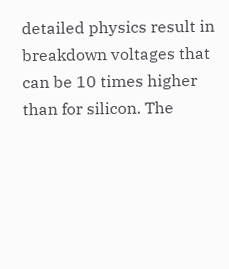detailed physics result in breakdown voltages that can be 10 times higher than for silicon. The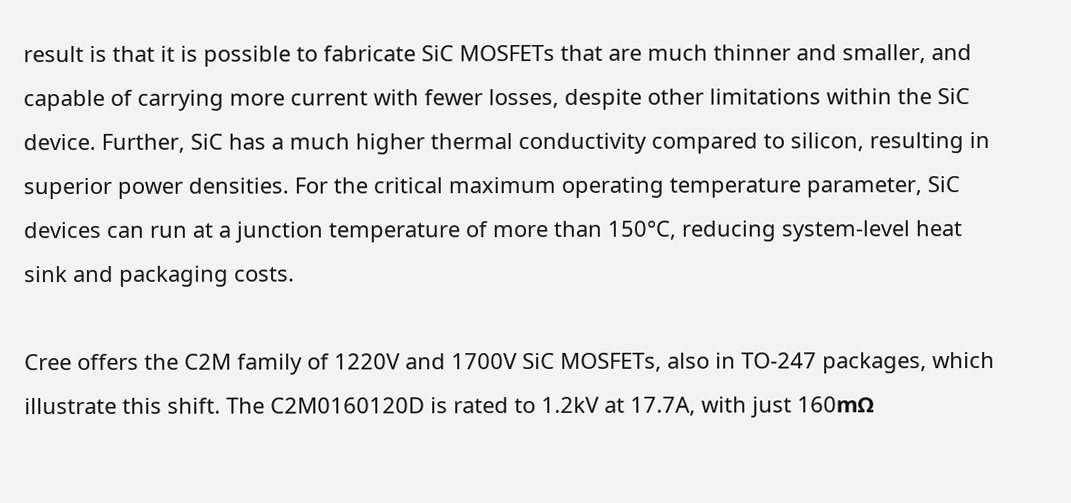result is that it is possible to fabricate SiC MOSFETs that are much thinner and smaller, and capable of carrying more current with fewer losses, despite other limitations within the SiC device. Further, SiC has a much higher thermal conductivity compared to silicon, resulting in superior power densities. For the critical maximum operating temperature parameter, SiC devices can run at a junction temperature of more than 150°C, reducing system-level heat sink and packaging costs.

Cree offers the C2M family of 1220V and 1700V SiC MOSFETs, also in TO-247 packages, which illustrate this shift. The C2M0160120D is rated to 1.2kV at 17.7A, with just 160mΩ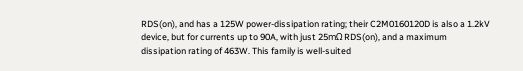RDS(on), and has a 125W power-dissipation rating; their C2M0160120D is also a 1.2kV device, but for currents up to 90A, with just 25mΩ RDS(on), and a maximum dissipation rating of 463W. This family is well-suited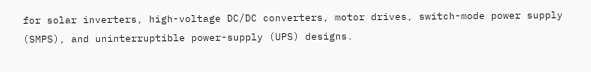for solar inverters, high-voltage DC/DC converters, motor drives, switch-mode power supply (SMPS), and uninterruptible power-supply (UPS) designs.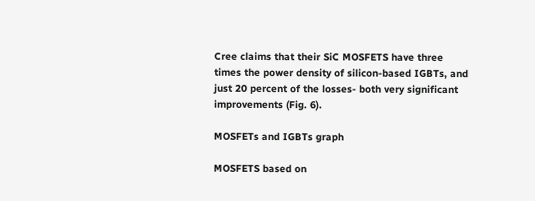Cree claims that their SiC MOSFETS have three times the power density of silicon-based IGBTs, and just 20 percent of the losses- both very significant improvements (Fig. 6).

MOSFETs and IGBTs graph

MOSFETS based on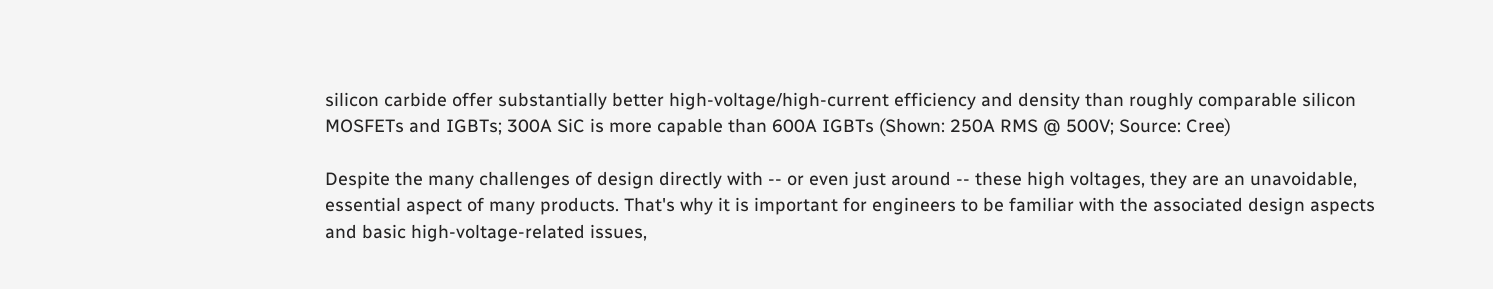silicon carbide offer substantially better high-voltage/high-current efficiency and density than roughly comparable silicon MOSFETs and IGBTs; 300A SiC is more capable than 600A IGBTs (Shown: 250A RMS @ 500V; Source: Cree)

Despite the many challenges of design directly with -- or even just around -- these high voltages, they are an unavoidable, essential aspect of many products. That's why it is important for engineers to be familiar with the associated design aspects and basic high-voltage-related issues,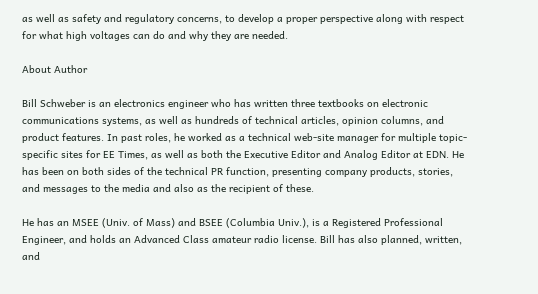as well as safety and regulatory concerns, to develop a proper perspective along with respect for what high voltages can do and why they are needed.

About Author

Bill Schweber is an electronics engineer who has written three textbooks on electronic communications systems, as well as hundreds of technical articles, opinion columns, and product features. In past roles, he worked as a technical web-site manager for multiple topic-specific sites for EE Times, as well as both the Executive Editor and Analog Editor at EDN. He has been on both sides of the technical PR function, presenting company products, stories, and messages to the media and also as the recipient of these.

He has an MSEE (Univ. of Mass) and BSEE (Columbia Univ.), is a Registered Professional Engineer, and holds an Advanced Class amateur radio license. Bill has also planned, written, and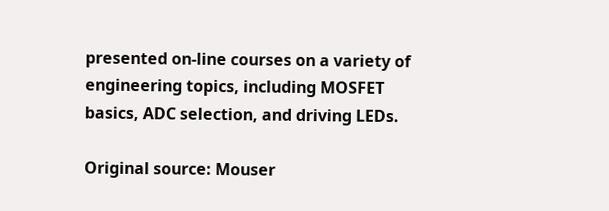presented on-line courses on a variety of engineering topics, including MOSFET basics, ADC selection, and driving LEDs.

Original source: Mouser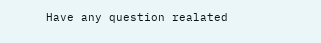Have any question realated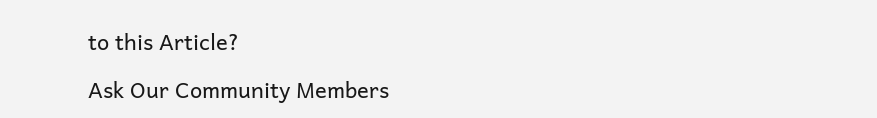to this Article?

Ask Our Community Members